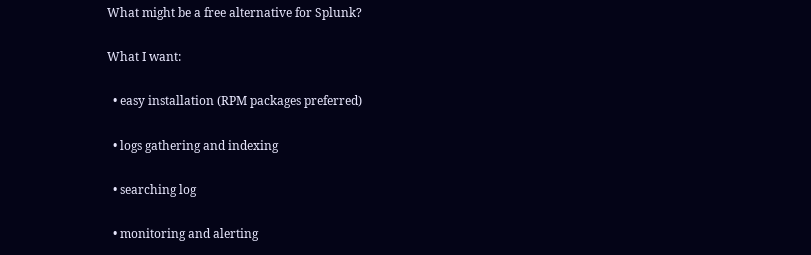What might be a free alternative for Splunk?

What I want:

  • easy installation (RPM packages preferred)

  • logs gathering and indexing

  • searching log

  • monitoring and alerting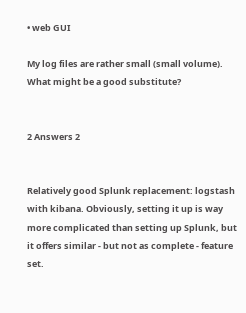• web GUI

My log files are rather small (small volume). What might be a good substitute?


2 Answers 2


Relatively good Splunk replacement: logstash with kibana. Obviously, setting it up is way more complicated than setting up Splunk, but it offers similar - but not as complete - feature set.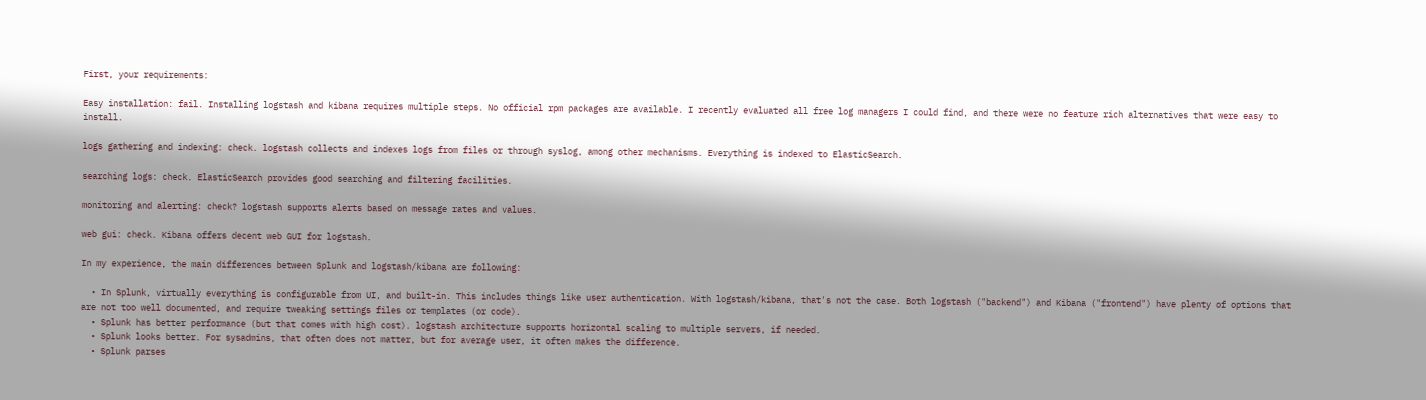First, your requirements:

Easy installation: fail. Installing logstash and kibana requires multiple steps. No official rpm packages are available. I recently evaluated all free log managers I could find, and there were no feature rich alternatives that were easy to install.

logs gathering and indexing: check. logstash collects and indexes logs from files or through syslog, among other mechanisms. Everything is indexed to ElasticSearch.

searching logs: check. ElasticSearch provides good searching and filtering facilities.

monitoring and alerting: check? logstash supports alerts based on message rates and values.

web gui: check. Kibana offers decent web GUI for logstash.

In my experience, the main differences between Splunk and logstash/kibana are following:

  • In Splunk, virtually everything is configurable from UI, and built-in. This includes things like user authentication. With logstash/kibana, that's not the case. Both logstash ("backend") and Kibana ("frontend") have plenty of options that are not too well documented, and require tweaking settings files or templates (or code).
  • Splunk has better performance (but that comes with high cost). logstash architecture supports horizontal scaling to multiple servers, if needed.
  • Splunk looks better. For sysadmins, that often does not matter, but for average user, it often makes the difference.
  • Splunk parses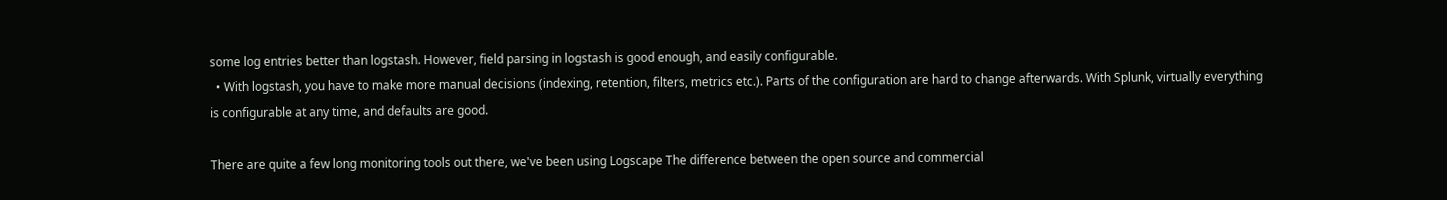some log entries better than logstash. However, field parsing in logstash is good enough, and easily configurable.
  • With logstash, you have to make more manual decisions (indexing, retention, filters, metrics etc.). Parts of the configuration are hard to change afterwards. With Splunk, virtually everything is configurable at any time, and defaults are good.

There are quite a few long monitoring tools out there, we've been using Logscape The difference between the open source and commercial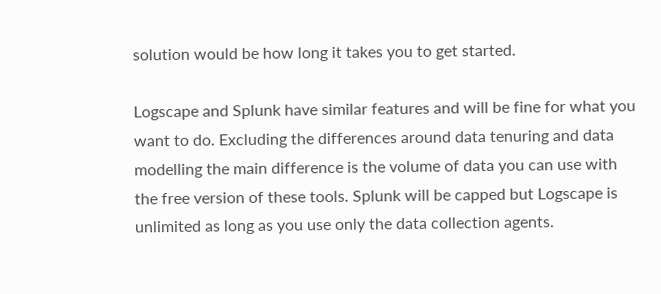solution would be how long it takes you to get started.

Logscape and Splunk have similar features and will be fine for what you want to do. Excluding the differences around data tenuring and data modelling the main difference is the volume of data you can use with the free version of these tools. Splunk will be capped but Logscape is unlimited as long as you use only the data collection agents.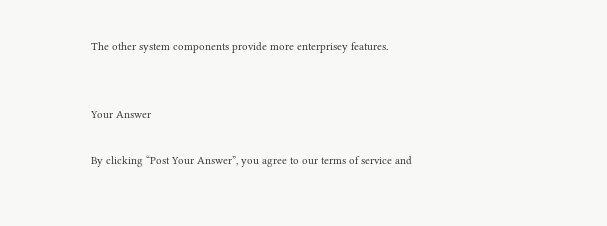The other system components provide more enterprisey features.


Your Answer

By clicking “Post Your Answer”, you agree to our terms of service and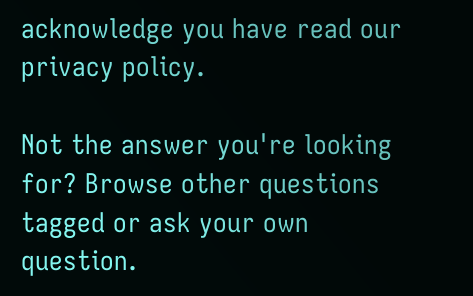acknowledge you have read our privacy policy.

Not the answer you're looking for? Browse other questions tagged or ask your own question.